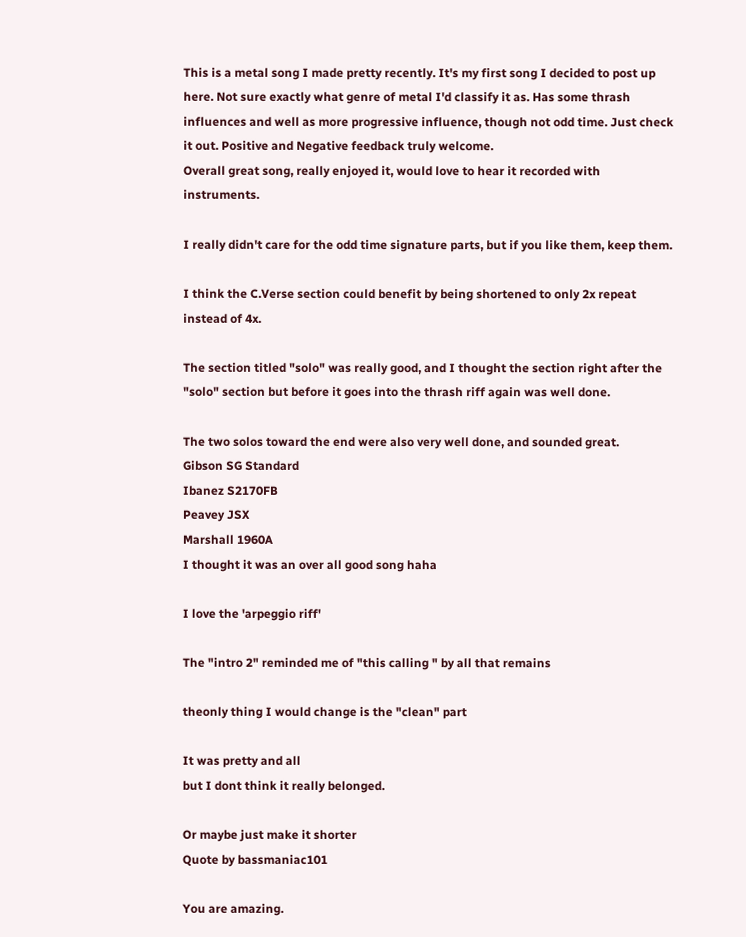This is a metal song I made pretty recently. It's my first song I decided to post up here. Not sure exactly what genre of metal I'd classify it as. Has some thrash influences and well as more progressive influence, though not odd time. Just check it out. Positive and Negative feedback truly welcome.
Overall great song, really enjoyed it, would love to hear it recorded with instruments.

I really didn't care for the odd time signature parts, but if you like them, keep them.

I think the C.Verse section could benefit by being shortened to only 2x repeat instead of 4x.

The section titled "solo" was really good, and I thought the section right after the "solo" section but before it goes into the thrash riff again was well done.

The two solos toward the end were also very well done, and sounded great.
Gibson SG Standard
Ibanez S2170FB
Peavey JSX
Marshall 1960A
I thought it was an over all good song haha

I love the 'arpeggio riff'

The "intro 2" reminded me of "this calling " by all that remains

theonly thing I would change is the "clean" part

It was pretty and all
but I dont think it really belonged.

Or maybe just make it shorter
Quote by bassmaniac101

You are amazing.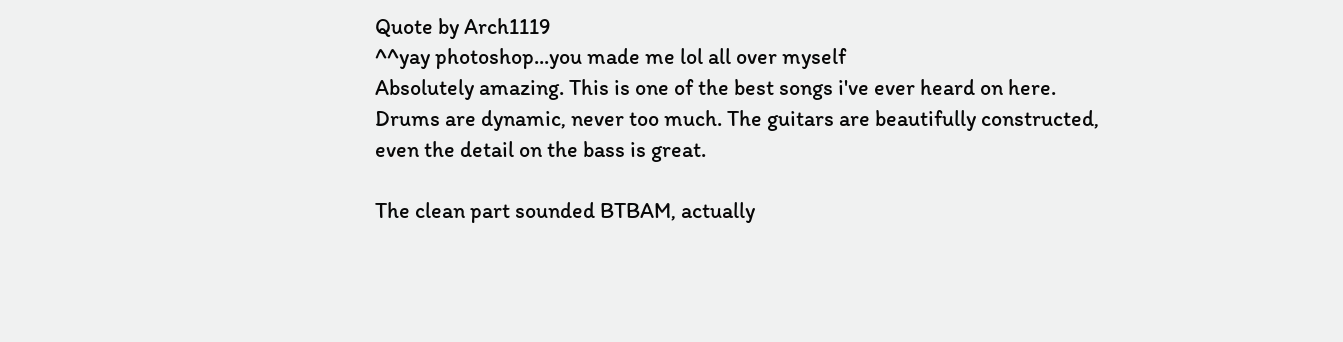Quote by Arch1119
^^yay photoshop...you made me lol all over myself
Absolutely amazing. This is one of the best songs i've ever heard on here. Drums are dynamic, never too much. The guitars are beautifully constructed, even the detail on the bass is great.

The clean part sounded BTBAM, actually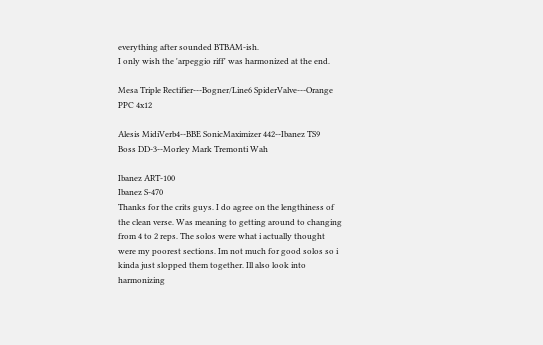everything after sounded BTBAM-ish.
I only wish the 'arpeggio riff' was harmonized at the end.

Mesa Triple Rectifier---Bogner/Line6 SpiderValve---Orange PPC 4x12

Alesis MidiVerb4--BBE SonicMaximizer 442--Ibanez TS9
Boss DD-3--Morley Mark Tremonti Wah

Ibanez ART-100
Ibanez S-470
Thanks for the crits guys. I do agree on the lengthiness of the clean verse. Was meaning to getting around to changing from 4 to 2 reps. The solos were what i actually thought were my poorest sections. Im not much for good solos so i kinda just slopped them together. Ill also look into harmonizing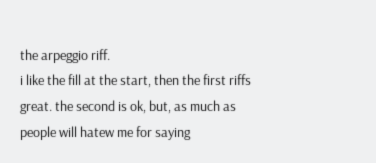the arpeggio riff.
i like the fill at the start, then the first riffs great. the second is ok, but, as much as people will hatew me for saying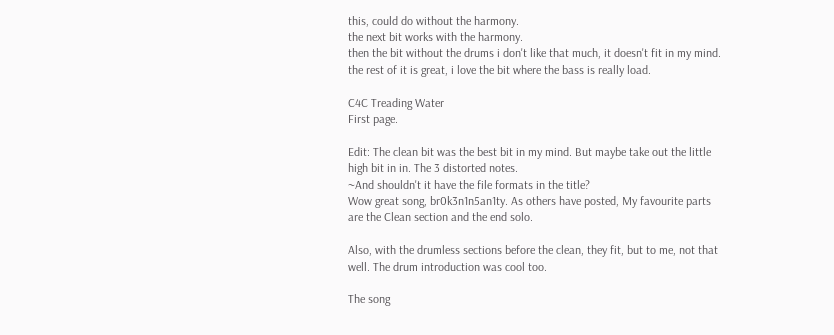this, could do without the harmony.
the next bit works with the harmony.
then the bit without the drums i don't like that much, it doesn't fit in my mind.
the rest of it is great, i love the bit where the bass is really load.

C4C Treading Water
First page.

Edit: The clean bit was the best bit in my mind. But maybe take out the little high bit in in. The 3 distorted notes.
~And shouldn't it have the file formats in the title?
Wow great song, br0k3n1n5an1ty. As others have posted, My favourite parts are the Clean section and the end solo.

Also, with the drumless sections before the clean, they fit, but to me, not that well. The drum introduction was cool too.

The song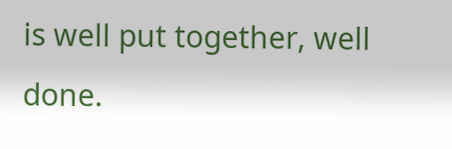is well put together, well done.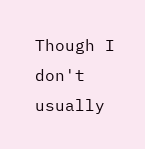Though I don't usually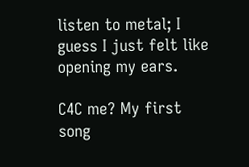listen to metal; I guess I just felt like opening my ears.

C4C me? My first song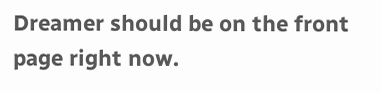Dreamer should be on the front page right now.